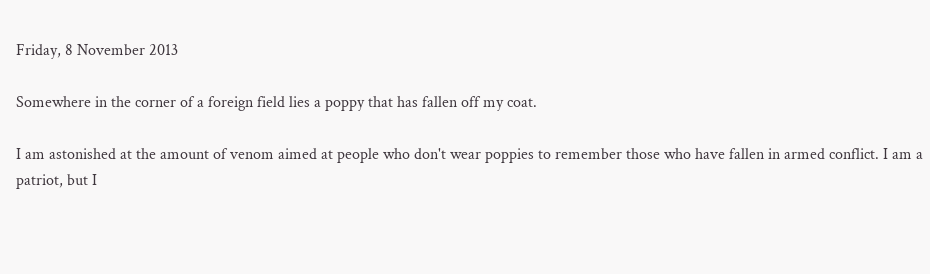Friday, 8 November 2013

Somewhere in the corner of a foreign field lies a poppy that has fallen off my coat.

I am astonished at the amount of venom aimed at people who don't wear poppies to remember those who have fallen in armed conflict. I am a patriot, but I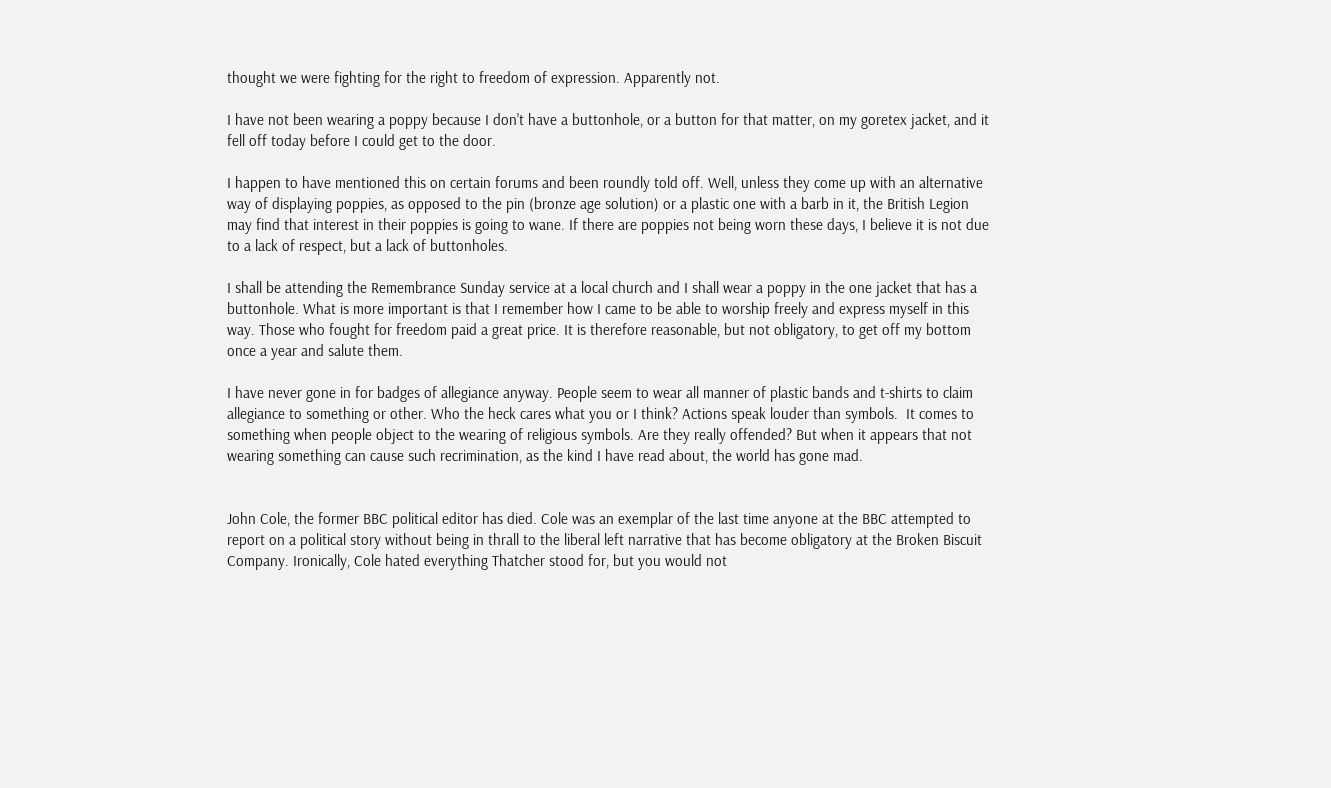thought we were fighting for the right to freedom of expression. Apparently not.

I have not been wearing a poppy because I don't have a buttonhole, or a button for that matter, on my goretex jacket, and it fell off today before I could get to the door.

I happen to have mentioned this on certain forums and been roundly told off. Well, unless they come up with an alternative way of displaying poppies, as opposed to the pin (bronze age solution) or a plastic one with a barb in it, the British Legion may find that interest in their poppies is going to wane. If there are poppies not being worn these days, I believe it is not due to a lack of respect, but a lack of buttonholes.

I shall be attending the Remembrance Sunday service at a local church and I shall wear a poppy in the one jacket that has a buttonhole. What is more important is that I remember how I came to be able to worship freely and express myself in this way. Those who fought for freedom paid a great price. It is therefore reasonable, but not obligatory, to get off my bottom once a year and salute them.

I have never gone in for badges of allegiance anyway. People seem to wear all manner of plastic bands and t-shirts to claim allegiance to something or other. Who the heck cares what you or I think? Actions speak louder than symbols.  It comes to something when people object to the wearing of religious symbols. Are they really offended? But when it appears that not wearing something can cause such recrimination, as the kind I have read about, the world has gone mad.


John Cole, the former BBC political editor has died. Cole was an exemplar of the last time anyone at the BBC attempted to report on a political story without being in thrall to the liberal left narrative that has become obligatory at the Broken Biscuit Company. Ironically, Cole hated everything Thatcher stood for, but you would not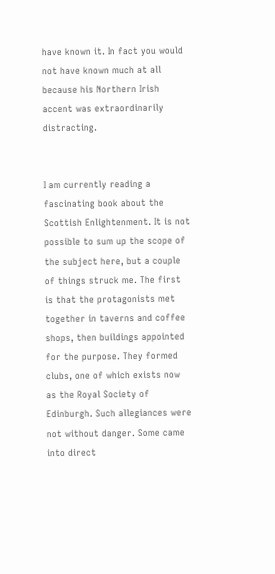have known it. In fact you would not have known much at all because his Northern Irish accent was extraordinarily distracting.


I am currently reading a fascinating book about the Scottish Enlightenment. It is not possible to sum up the scope of the subject here, but a couple of things struck me. The first is that the protagonists met together in taverns and coffee shops, then buildings appointed for the purpose. They formed clubs, one of which exists now as the Royal Society of Edinburgh. Such allegiances were not without danger. Some came into direct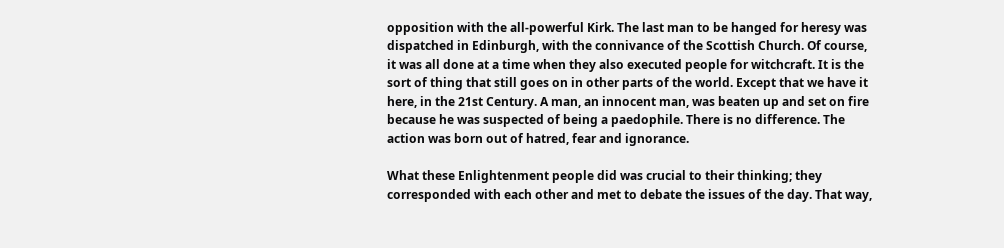opposition with the all-powerful Kirk. The last man to be hanged for heresy was dispatched in Edinburgh, with the connivance of the Scottish Church. Of course, it was all done at a time when they also executed people for witchcraft. It is the sort of thing that still goes on in other parts of the world. Except that we have it here, in the 21st Century. A man, an innocent man, was beaten up and set on fire because he was suspected of being a paedophile. There is no difference. The action was born out of hatred, fear and ignorance.

What these Enlightenment people did was crucial to their thinking; they corresponded with each other and met to debate the issues of the day. That way,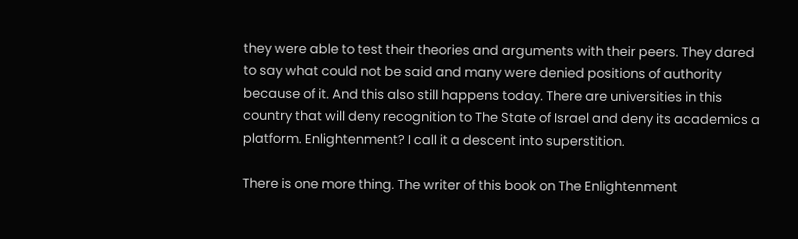they were able to test their theories and arguments with their peers. They dared to say what could not be said and many were denied positions of authority because of it. And this also still happens today. There are universities in this country that will deny recognition to The State of Israel and deny its academics a platform. Enlightenment? I call it a descent into superstition.

There is one more thing. The writer of this book on The Enlightenment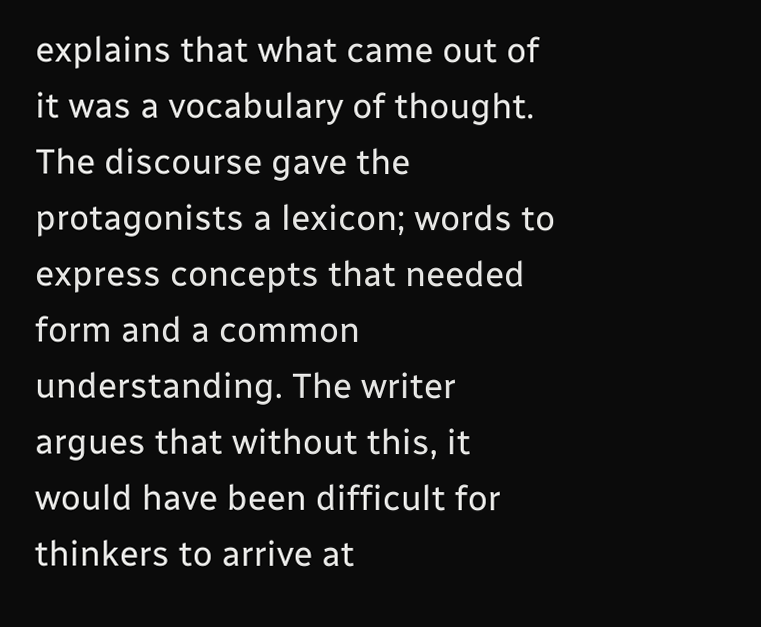explains that what came out of it was a vocabulary of thought. The discourse gave the protagonists a lexicon; words to express concepts that needed form and a common understanding. The writer argues that without this, it would have been difficult for thinkers to arrive at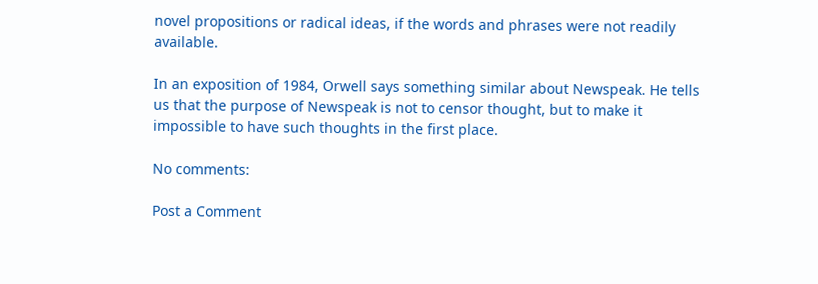novel propositions or radical ideas, if the words and phrases were not readily available.

In an exposition of 1984, Orwell says something similar about Newspeak. He tells us that the purpose of Newspeak is not to censor thought, but to make it impossible to have such thoughts in the first place.

No comments:

Post a Comment